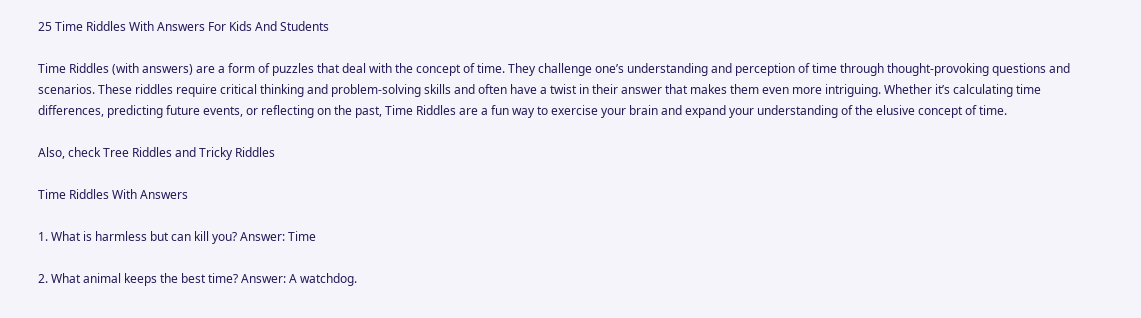25 Time Riddles With Answers For Kids And Students

Time Riddles (with answers) are a form of puzzles that deal with the concept of time. They challenge one’s understanding and perception of time through thought-provoking questions and scenarios. These riddles require critical thinking and problem-solving skills and often have a twist in their answer that makes them even more intriguing. Whether it’s calculating time differences, predicting future events, or reflecting on the past, Time Riddles are a fun way to exercise your brain and expand your understanding of the elusive concept of time.

Also, check Tree Riddles and Tricky Riddles

Time Riddles With Answers

1. What is harmless but can kill you? Answer: Time

2. What animal keeps the best time? Answer: A watchdog.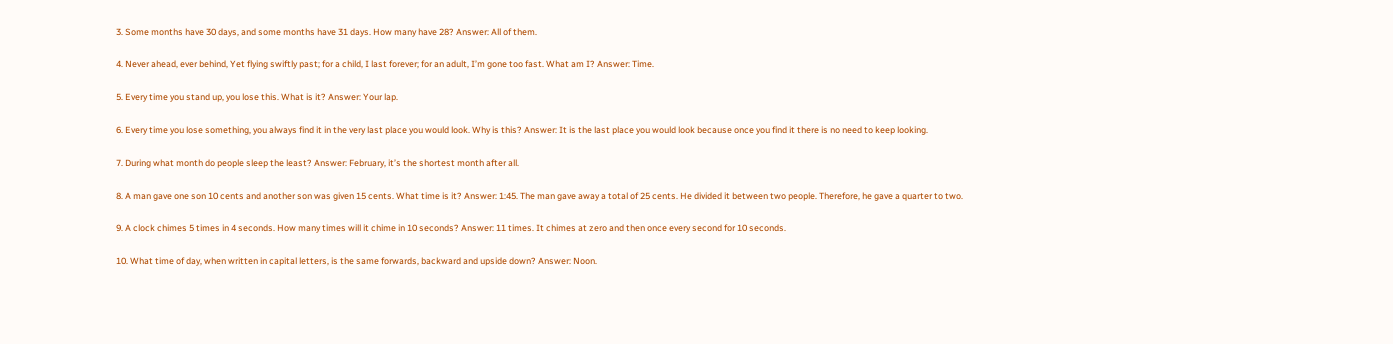3. Some months have 30 days, and some months have 31 days. How many have 28? Answer: All of them.

4. Never ahead, ever behind, Yet flying swiftly past; for a child, I last forever; for an adult, I’m gone too fast. What am I? Answer: Time.

5. Every time you stand up, you lose this. What is it? Answer: Your lap.

6. Every time you lose something, you always find it in the very last place you would look. Why is this? Answer: It is the last place you would look because once you find it there is no need to keep looking.

7. During what month do people sleep the least? Answer: February, it’s the shortest month after all.

8. A man gave one son 10 cents and another son was given 15 cents. What time is it? Answer: 1:45. The man gave away a total of 25 cents. He divided it between two people. Therefore, he gave a quarter to two.

9. A clock chimes 5 times in 4 seconds. How many times will it chime in 10 seconds? Answer: 11 times. It chimes at zero and then once every second for 10 seconds.

10. What time of day, when written in capital letters, is the same forwards, backward and upside down? Answer: Noon.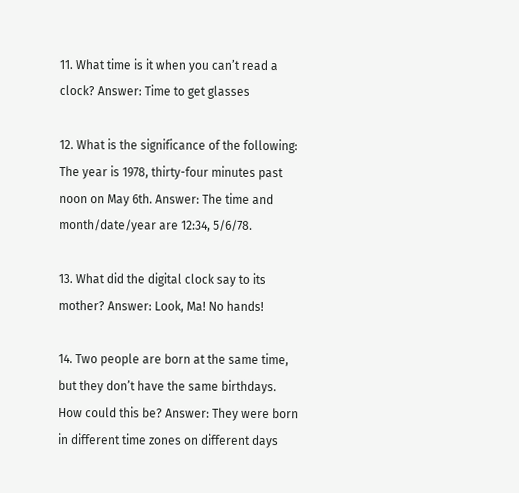11. What time is it when you can’t read a clock? Answer: Time to get glasses

12. What is the significance of the following: The year is 1978, thirty-four minutes past noon on May 6th. Answer: The time and month/date/year are 12:34, 5/6/78.

13. What did the digital clock say to its mother? Answer: Look, Ma! No hands!

14. Two people are born at the same time, but they don’t have the same birthdays. How could this be? Answer: They were born in different time zones on different days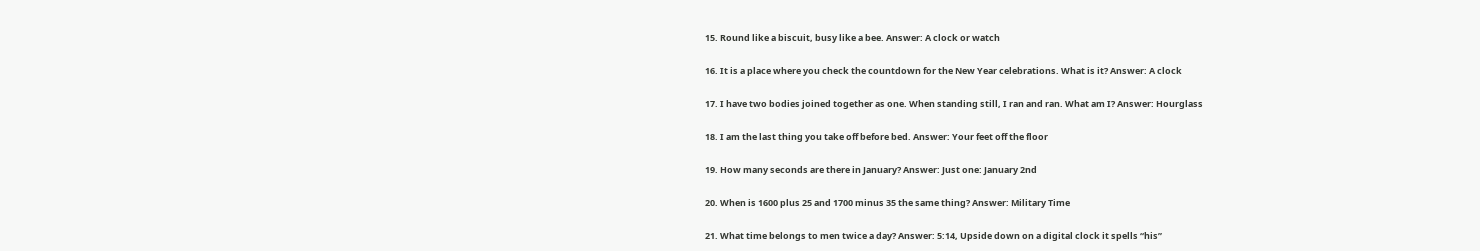15. Round like a biscuit, busy like a bee. Answer: A clock or watch

16. It is a place where you check the countdown for the New Year celebrations. What is it? Answer: A clock

17. I have two bodies joined together as one. When standing still, I ran and ran. What am I? Answer: Hourglass

18. I am the last thing you take off before bed. Answer: Your feet off the floor

19. How many seconds are there in January? Answer: Just one: January 2nd

20. When is 1600 plus 25 and 1700 minus 35 the same thing? Answer: Military Time

21. What time belongs to men twice a day? Answer: 5:14, Upside down on a digital clock it spells “his”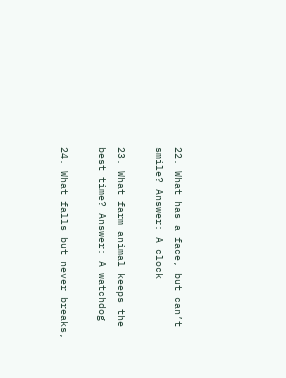22. What has a face, but can’t smile? Answer: A clock

23. What farm animal keeps the best time? Answer: A watchdog

24. What falls but never breaks,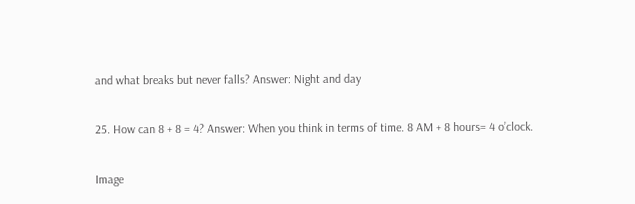and what breaks but never falls? Answer: Night and day

25. How can 8 + 8 = 4? Answer: When you think in terms of time. 8 AM + 8 hours= 4 o’clock.

Image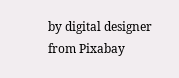by digital designer from Pixabay